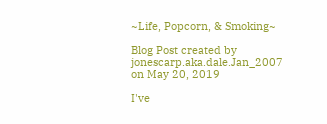~Life, Popcorn, & Smoking~

Blog Post created by jonescarp.aka.dale.Jan_2007 on May 20, 2019

I've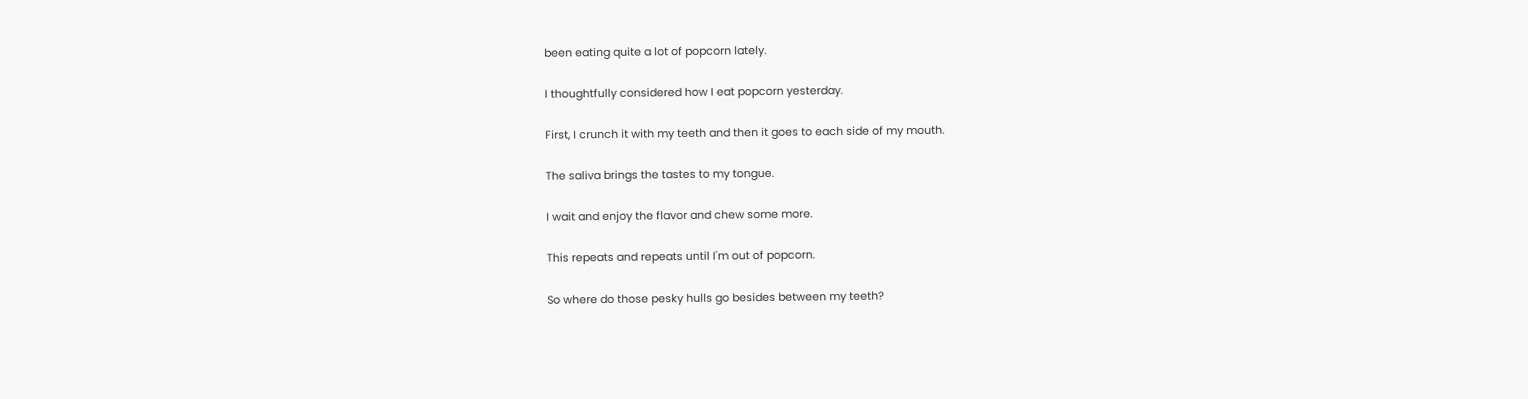been eating quite a lot of popcorn lately.

I thoughtfully considered how I eat popcorn yesterday.

First, I crunch it with my teeth and then it goes to each side of my mouth.

The saliva brings the tastes to my tongue.

I wait and enjoy the flavor and chew some more.

This repeats and repeats until I'm out of popcorn.

So where do those pesky hulls go besides between my teeth?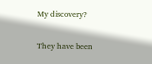My discovery?

They have been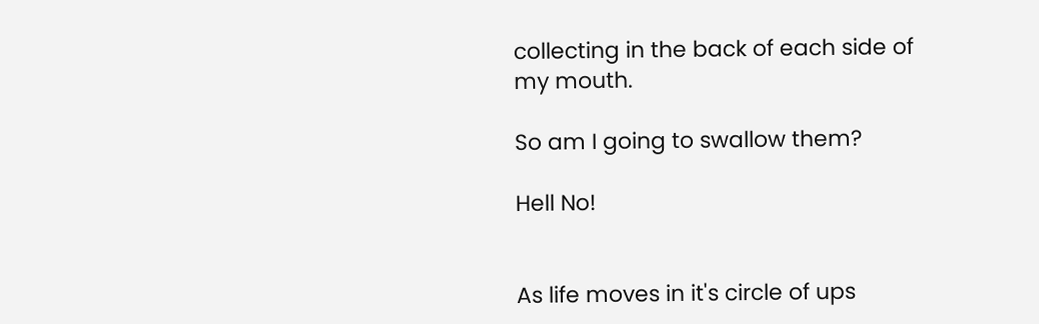collecting in the back of each side of my mouth.

So am I going to swallow them?

Hell No!


As life moves in it's circle of ups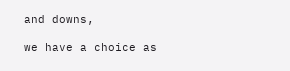and downs,

we have a choice as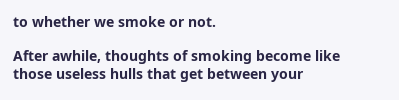to whether we smoke or not.

After awhile, thoughts of smoking become like those useless hulls that get between your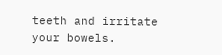teeth and irritate your bowels.